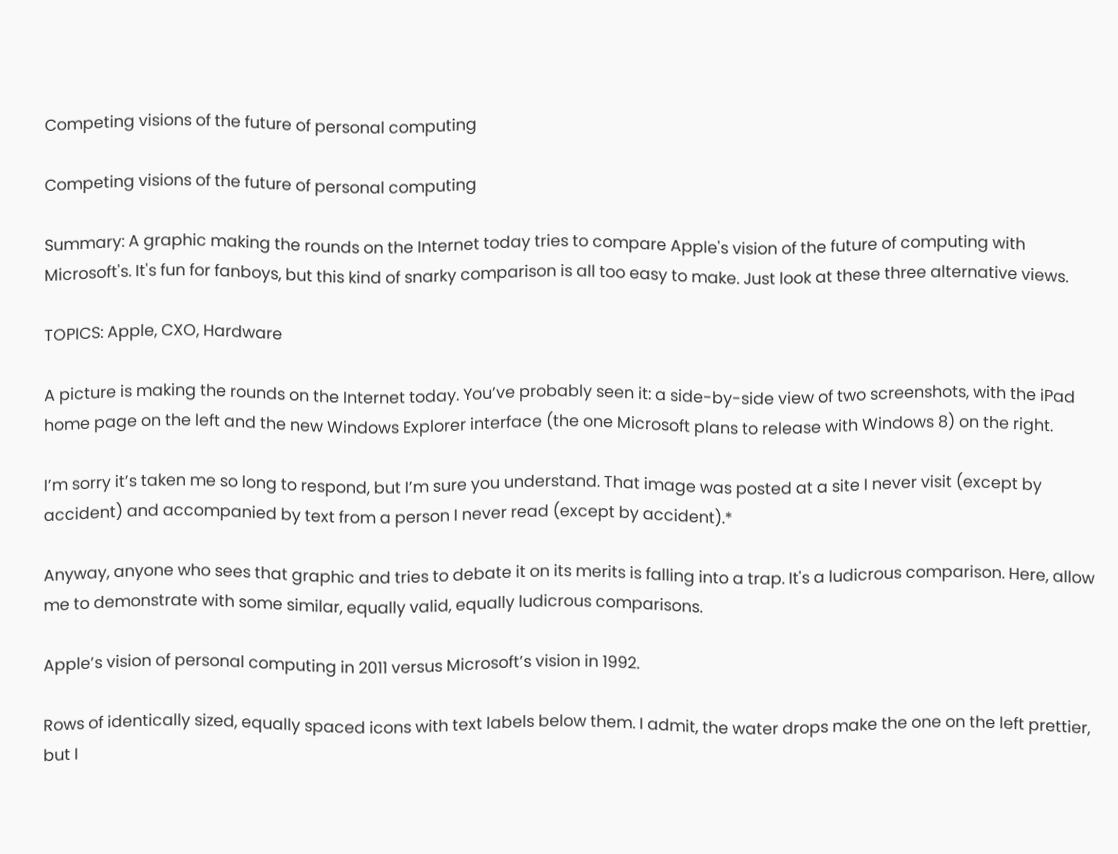Competing visions of the future of personal computing

Competing visions of the future of personal computing

Summary: A graphic making the rounds on the Internet today tries to compare Apple's vision of the future of computing with Microsoft's. It's fun for fanboys, but this kind of snarky comparison is all too easy to make. Just look at these three alternative views.

TOPICS: Apple, CXO, Hardware

A picture is making the rounds on the Internet today. You’ve probably seen it: a side-by-side view of two screenshots, with the iPad home page on the left and the new Windows Explorer interface (the one Microsoft plans to release with Windows 8) on the right.

I’m sorry it’s taken me so long to respond, but I’m sure you understand. That image was posted at a site I never visit (except by accident) and accompanied by text from a person I never read (except by accident).*

Anyway, anyone who sees that graphic and tries to debate it on its merits is falling into a trap. It's a ludicrous comparison. Here, allow me to demonstrate with some similar, equally valid, equally ludicrous comparisons.

Apple’s vision of personal computing in 2011 versus Microsoft’s vision in 1992.

Rows of identically sized, equally spaced icons with text labels below them. I admit, the water drops make the one on the left prettier, but I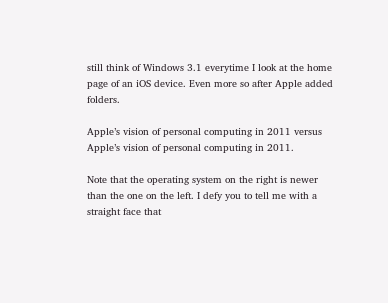still think of Windows 3.1 everytime I look at the home page of an iOS device. Even more so after Apple added folders.

Apple’s vision of personal computing in 2011 versus Apple’s vision of personal computing in 2011.

Note that the operating system on the right is newer than the one on the left. I defy you to tell me with a straight face that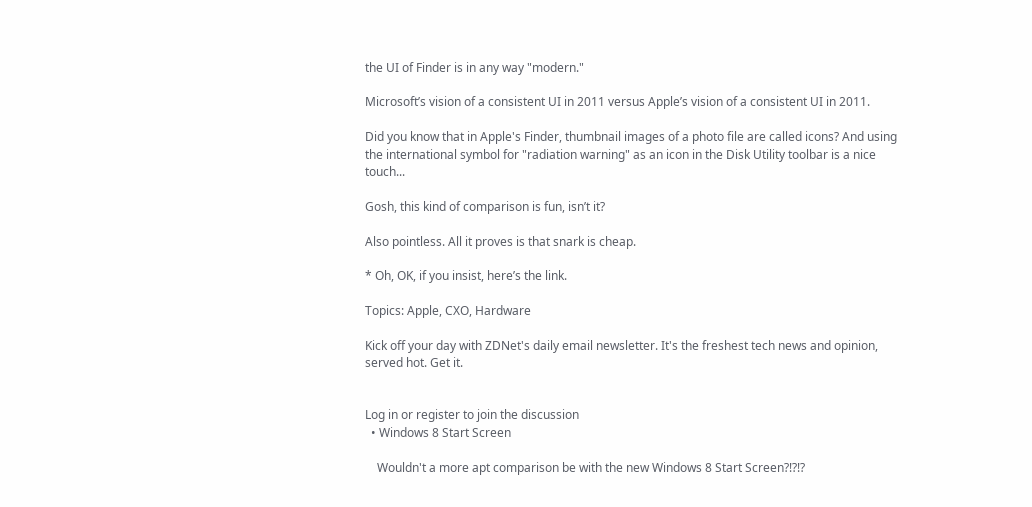the UI of Finder is in any way "modern."

Microsoft’s vision of a consistent UI in 2011 versus Apple’s vision of a consistent UI in 2011.

Did you know that in Apple's Finder, thumbnail images of a photo file are called icons? And using the international symbol for "radiation warning" as an icon in the Disk Utility toolbar is a nice touch...

Gosh, this kind of comparison is fun, isn’t it?

Also pointless. All it proves is that snark is cheap.

* Oh, OK, if you insist, here’s the link.

Topics: Apple, CXO, Hardware

Kick off your day with ZDNet's daily email newsletter. It's the freshest tech news and opinion, served hot. Get it.


Log in or register to join the discussion
  • Windows 8 Start Screen

    Wouldn't a more apt comparison be with the new Windows 8 Start Screen?!?!?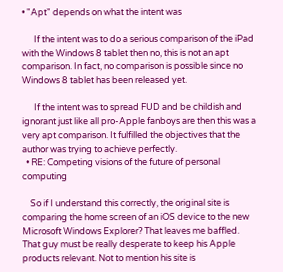• "Apt" depends on what the intent was

      If the intent was to do a serious comparison of the iPad with the Windows 8 tablet then no, this is not an apt comparison. In fact, no comparison is possible since no Windows 8 tablet has been released yet.

      If the intent was to spread FUD and be childish and ignorant just like all pro-Apple fanboys are then this was a very apt comparison. It fulfilled the objectives that the author was trying to achieve perfectly.
  • RE: Competing visions of the future of personal computing

    So if I understand this correctly, the original site is comparing the home screen of an iOS device to the new Microsoft Windows Explorer? That leaves me baffled. That guy must be really desperate to keep his Apple products relevant. Not to mention his site is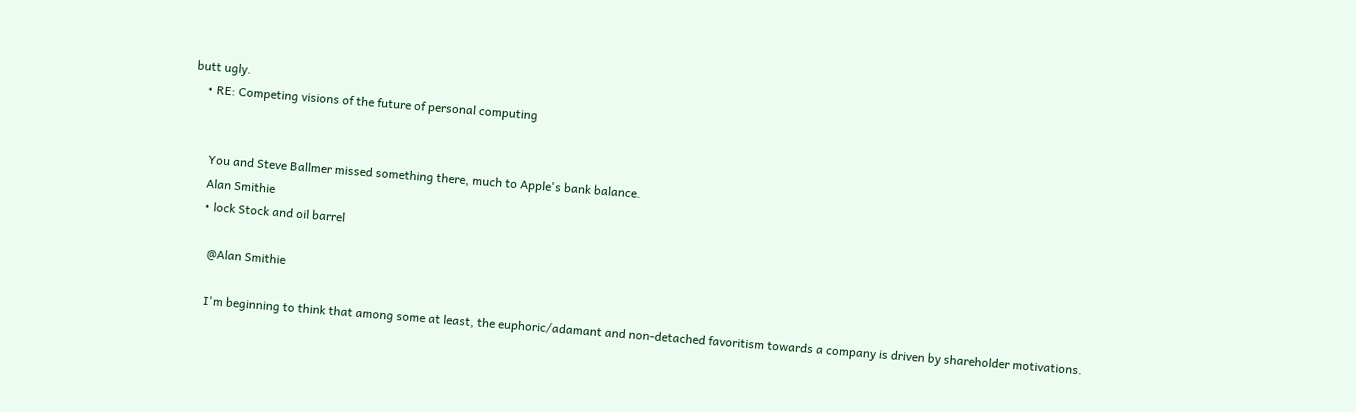butt ugly.
    • RE: Competing visions of the future of personal computing


      You and Steve Ballmer missed something there, much to Apple's bank balance.
      Alan Smithie
      • lock Stock and oil barrel

        @Alan Smithie

        I'm beginning to think that among some at least, the euphoric/adamant and non-detached favoritism towards a company is driven by shareholder motivations.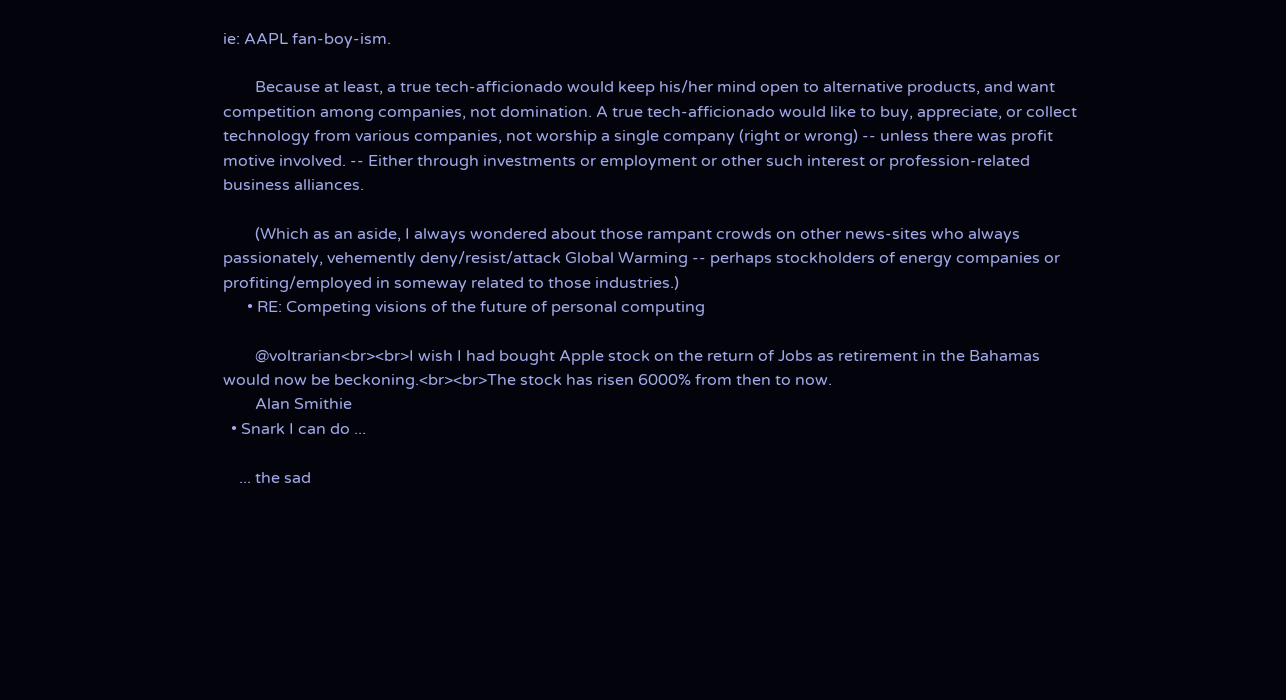ie: AAPL fan-boy-ism.

        Because at least, a true tech-afficionado would keep his/her mind open to alternative products, and want competition among companies, not domination. A true tech-afficionado would like to buy, appreciate, or collect technology from various companies, not worship a single company (right or wrong) -- unless there was profit motive involved. -- Either through investments or employment or other such interest or profession-related business alliances.

        (Which as an aside, I always wondered about those rampant crowds on other news-sites who always passionately, vehemently deny/resist/attack Global Warming -- perhaps stockholders of energy companies or profiting/employed in someway related to those industries.)
      • RE: Competing visions of the future of personal computing

        @voltrarian<br><br>I wish I had bought Apple stock on the return of Jobs as retirement in the Bahamas would now be beckoning.<br><br>The stock has risen 6000% from then to now.
        Alan Smithie
  • Snark I can do ...

    ... the sad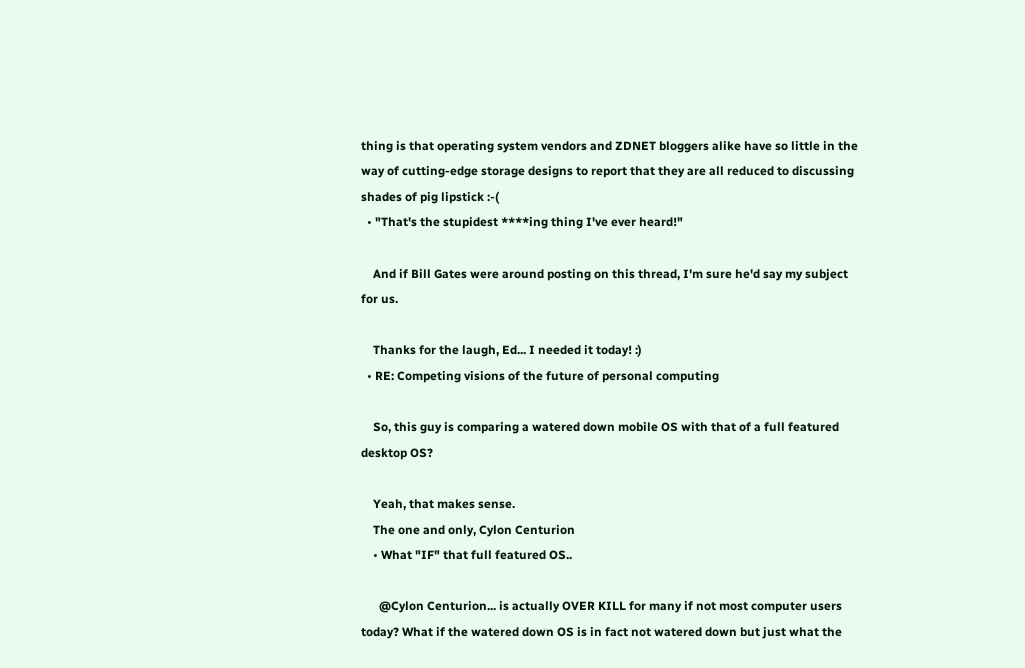thing is that operating system vendors and ZDNET bloggers alike have so little in the way of cutting-edge storage designs to report that they are all reduced to discussing shades of pig lipstick :-(
  • "That's the stupidest ****ing thing I've ever heard!"

    And if Bill Gates were around posting on this thread, I'm sure he'd say my subject for us.

    Thanks for the laugh, Ed... I needed it today! :)
  • RE: Competing visions of the future of personal computing

    So, this guy is comparing a watered down mobile OS with that of a full featured desktop OS?

    Yeah, that makes sense.
    The one and only, Cylon Centurion
    • What "IF" that full featured OS..

      @Cylon Centurion... is actually OVER KILL for many if not most computer users today? What if the watered down OS is in fact not watered down but just what the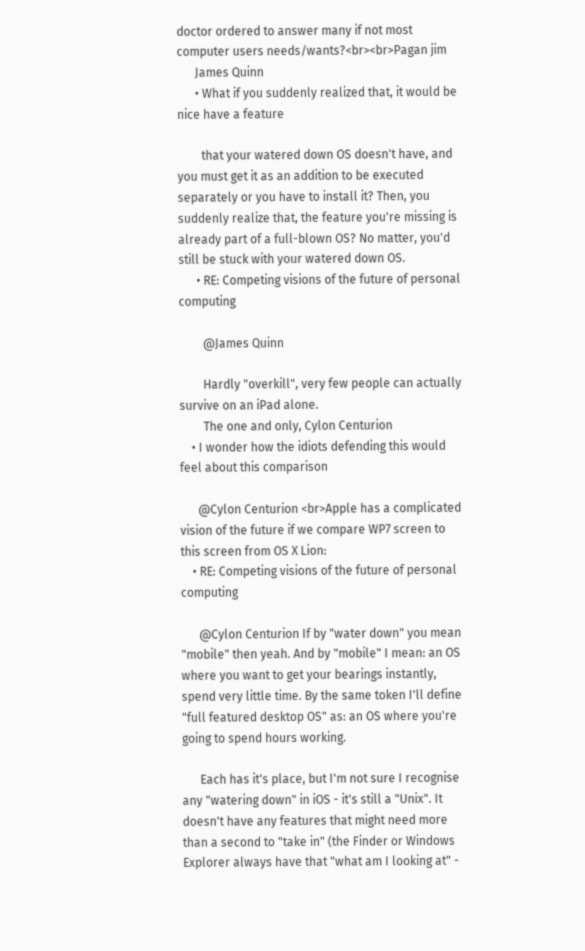doctor ordered to answer many if not most computer users needs/wants?<br><br>Pagan jim
      James Quinn
      • What if you suddenly realized that, it would be nice have a feature

        that your watered down OS doesn't have, and you must get it as an addition to be executed separately or you have to install it? Then, you suddenly realize that, the feature you're missing is already part of a full-blown OS? No matter, you'd still be stuck with your watered down OS.
      • RE: Competing visions of the future of personal computing

        @James Quinn

        Hardly "overkill", very few people can actually survive on an iPad alone.
        The one and only, Cylon Centurion
    • I wonder how the idiots defending this would feel about this comparison

      @Cylon Centurion <br>Apple has a complicated vision of the future if we compare WP7 screen to this screen from OS X Lion:
    • RE: Competing visions of the future of personal computing

      @Cylon Centurion If by "water down" you mean "mobile" then yeah. And by "mobile" I mean: an OS where you want to get your bearings instantly, spend very little time. By the same token I'll define "full featured desktop OS" as: an OS where you're going to spend hours working.

      Each has it's place, but I'm not sure I recognise any "watering down" in iOS - it's still a "Unix". It doesn't have any features that might need more than a second to "take in" (the Finder or Windows Explorer always have that "what am I looking at" -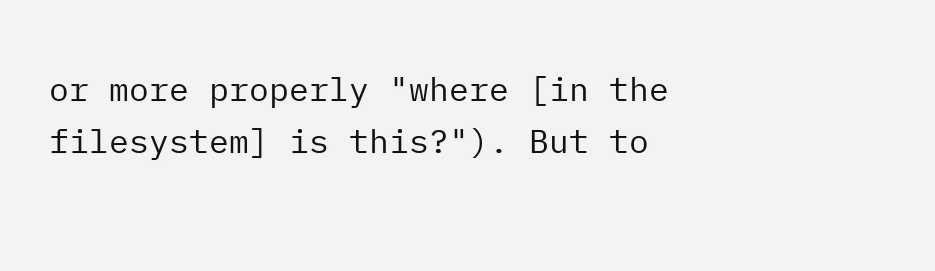or more properly "where [in the filesystem] is this?"). But to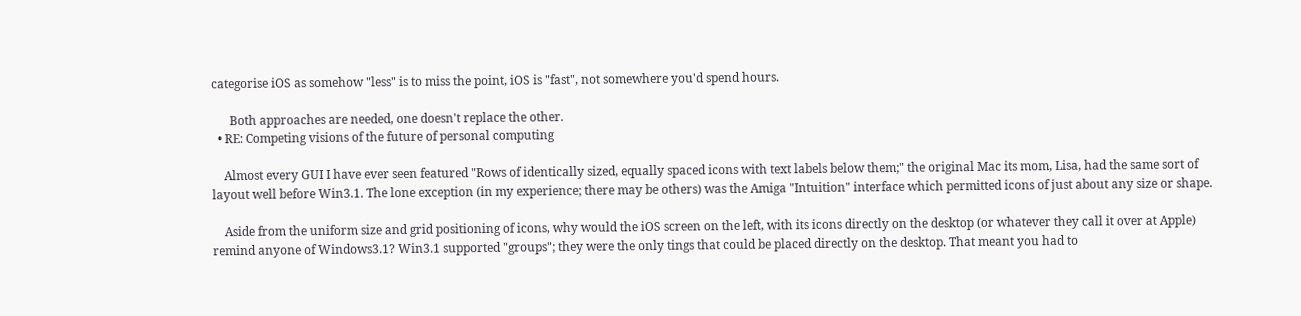categorise iOS as somehow "less" is to miss the point, iOS is "fast", not somewhere you'd spend hours.

      Both approaches are needed, one doesn't replace the other.
  • RE: Competing visions of the future of personal computing

    Almost every GUI I have ever seen featured "Rows of identically sized, equally spaced icons with text labels below them;" the original Mac its mom, Lisa, had the same sort of layout well before Win3.1. The lone exception (in my experience; there may be others) was the Amiga "Intuition" interface which permitted icons of just about any size or shape.

    Aside from the uniform size and grid positioning of icons, why would the iOS screen on the left, with its icons directly on the desktop (or whatever they call it over at Apple) remind anyone of Windows3.1? Win3.1 supported "groups"; they were the only tings that could be placed directly on the desktop. That meant you had to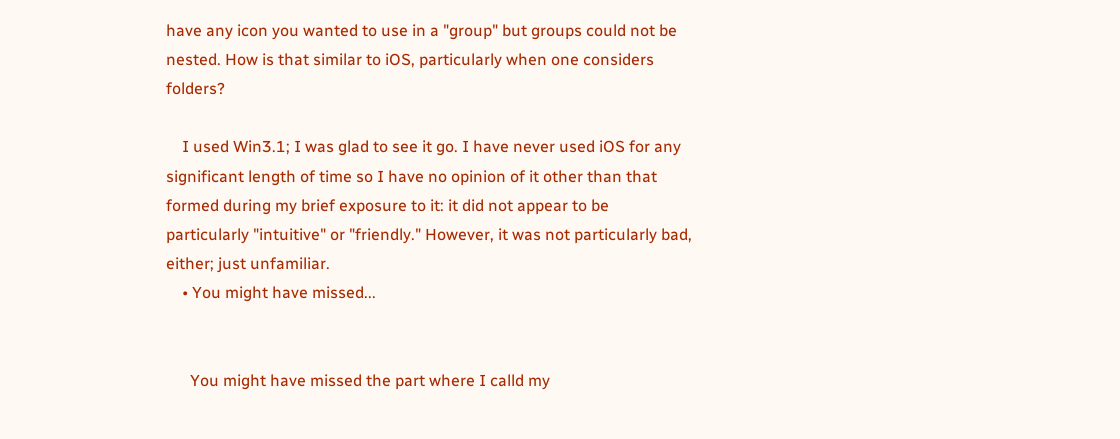have any icon you wanted to use in a "group" but groups could not be nested. How is that similar to iOS, particularly when one considers folders?

    I used Win3.1; I was glad to see it go. I have never used iOS for any significant length of time so I have no opinion of it other than that formed during my brief exposure to it: it did not appear to be particularly "intuitive" or "friendly." However, it was not particularly bad, either; just unfamiliar.
    • You might have missed...


      You might have missed the part where I calld my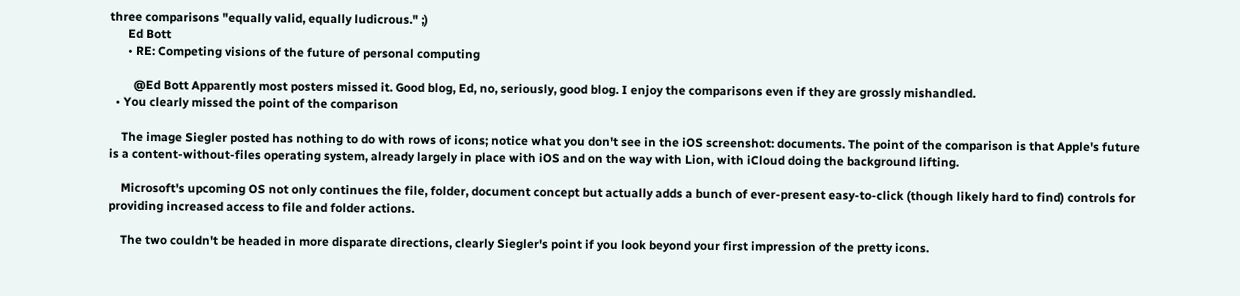three comparisons "equally valid, equally ludicrous." ;)
      Ed Bott
      • RE: Competing visions of the future of personal computing

        @Ed Bott Apparently most posters missed it. Good blog, Ed, no, seriously, good blog. I enjoy the comparisons even if they are grossly mishandled.
  • You clearly missed the point of the comparison

    The image Siegler posted has nothing to do with rows of icons; notice what you don't see in the iOS screenshot: documents. The point of the comparison is that Apple's future is a content-without-files operating system, already largely in place with iOS and on the way with Lion, with iCloud doing the background lifting.

    Microsoft's upcoming OS not only continues the file, folder, document concept but actually adds a bunch of ever-present easy-to-click (though likely hard to find) controls for providing increased access to file and folder actions.

    The two couldn't be headed in more disparate directions, clearly Siegler's point if you look beyond your first impression of the pretty icons.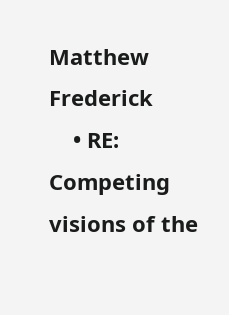Matthew Frederick
    • RE: Competing visions of the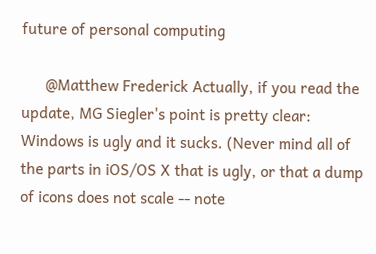future of personal computing

      @Matthew Frederick Actually, if you read the update, MG Siegler's point is pretty clear: Windows is ugly and it sucks. (Never mind all of the parts in iOS/OS X that is ugly, or that a dump of icons does not scale -- note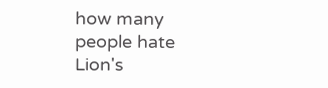how many people hate Lion's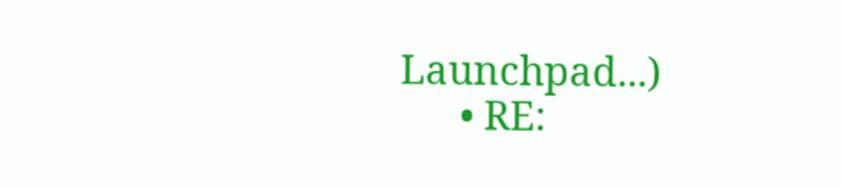Launchpad...)
      • RE: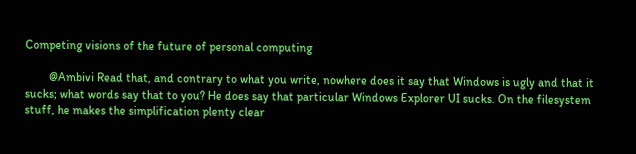Competing visions of the future of personal computing

        @Ambivi Read that, and contrary to what you write, nowhere does it say that Windows is ugly and that it sucks; what words say that to you? He does say that particular Windows Explorer UI sucks. On the filesystem stuff, he makes the simplification plenty clear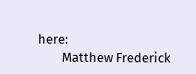here:
        Matthew Frederick